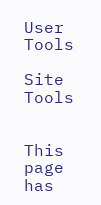User Tools

Site Tools


This page has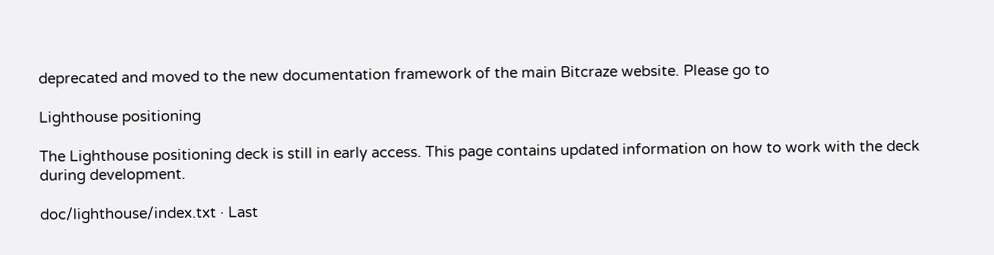deprecated and moved to the new documentation framework of the main Bitcraze website. Please go to

Lighthouse positioning

The Lighthouse positioning deck is still in early access. This page contains updated information on how to work with the deck during development.

doc/lighthouse/index.txt · Last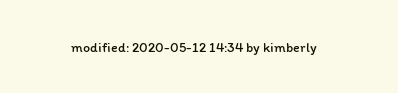modified: 2020-05-12 14:34 by kimberly